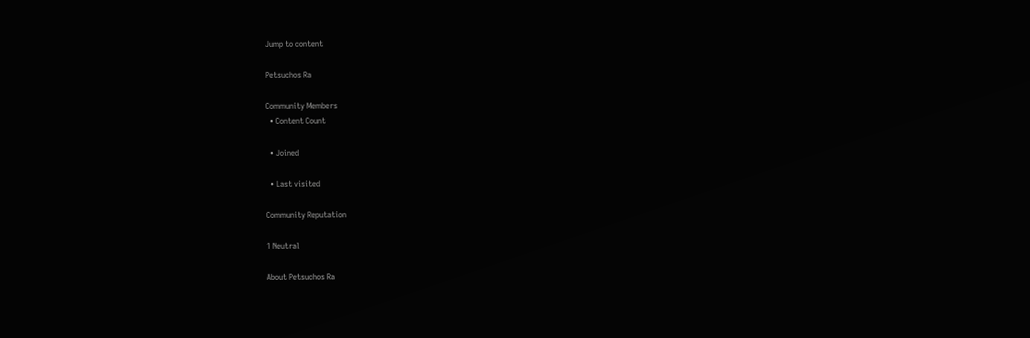Jump to content

Petsuchos Ra

Community Members
  • Content Count

  • Joined

  • Last visited

Community Reputation

1 Neutral

About Petsuchos Ra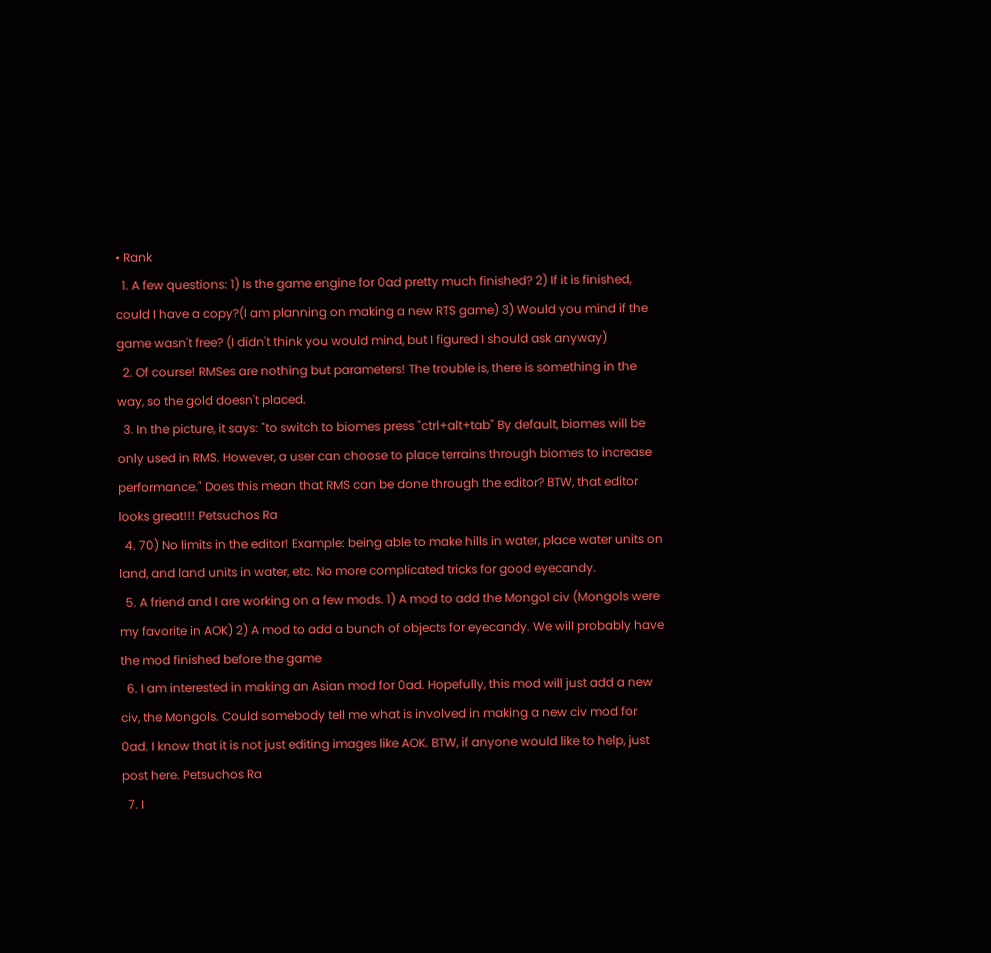• Rank
  1. A few questions: 1) Is the game engine for 0ad pretty much finished? 2) If it is finished, could I have a copy?(I am planning on making a new RTS game) 3) Would you mind if the game wasn't free? (I didn't think you would mind, but I figured I should ask anyway)
  2. Of course! RMSes are nothing but parameters! The trouble is, there is something in the way, so the gold doesn't placed.
  3. In the picture, it says: "to switch to biomes press "ctrl+alt+tab" By default, biomes will be only used in RMS. However, a user can choose to place terrains through biomes to increase performance." Does this mean that RMS can be done through the editor? BTW, that editor looks great!!! Petsuchos Ra
  4. 70) No limits in the editor! Example: being able to make hills in water, place water units on land, and land units in water, etc. No more complicated tricks for good eyecandy.
  5. A friend and I are working on a few mods. 1) A mod to add the Mongol civ (Mongols were my favorite in AOK) 2) A mod to add a bunch of objects for eyecandy. We will probably have the mod finished before the game
  6. I am interested in making an Asian mod for 0ad. Hopefully, this mod will just add a new civ, the Mongols. Could somebody tell me what is involved in making a new civ mod for 0ad. I know that it is not just editing images like AOK. BTW, if anyone would like to help, just post here. Petsuchos Ra
  7. I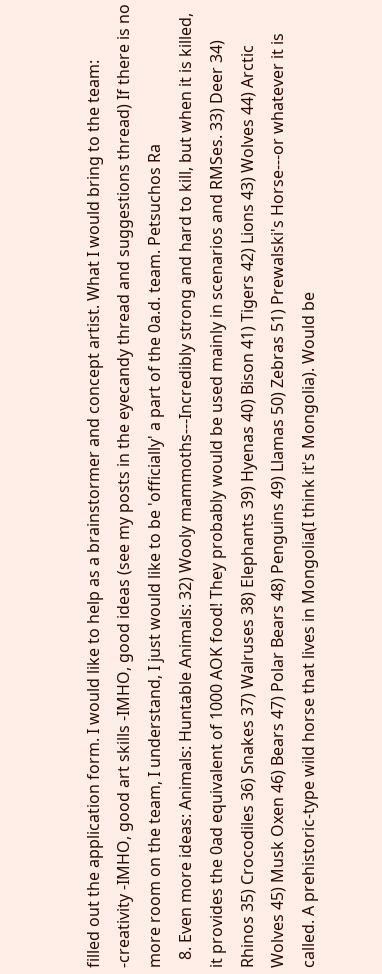filled out the application form. I would like to help as a brainstormer and concept artist. What I would bring to the team: -creativity -IMHO, good art skills -IMHO, good ideas (see my posts in the eyecandy thread and suggestions thread) If there is no more room on the team, I understand, I just would like to be 'officially' a part of the 0a.d. team. Petsuchos Ra
  8. Even more ideas: Animals: Huntable Animals: 32) Wooly mammoths---Incredibly strong and hard to kill, but when it is killed, it provides the 0ad equivalent of 1000 AOK food! They probably would be used mainly in scenarios and RMSes. 33) Deer 34) Rhinos 35) Crocodiles 36) Snakes 37) Walruses 38) Elephants 39) Hyenas 40) Bison 41) Tigers 42) Lions 43) Wolves 44) Arctic Wolves 45) Musk Oxen 46) Bears 47) Polar Bears 48) Penguins 49) Llamas 50) Zebras 51) Prewalski's Horse---or whatever it is called. A prehistoric-type wild horse that lives in Mongolia(I think it's Mongolia). Would be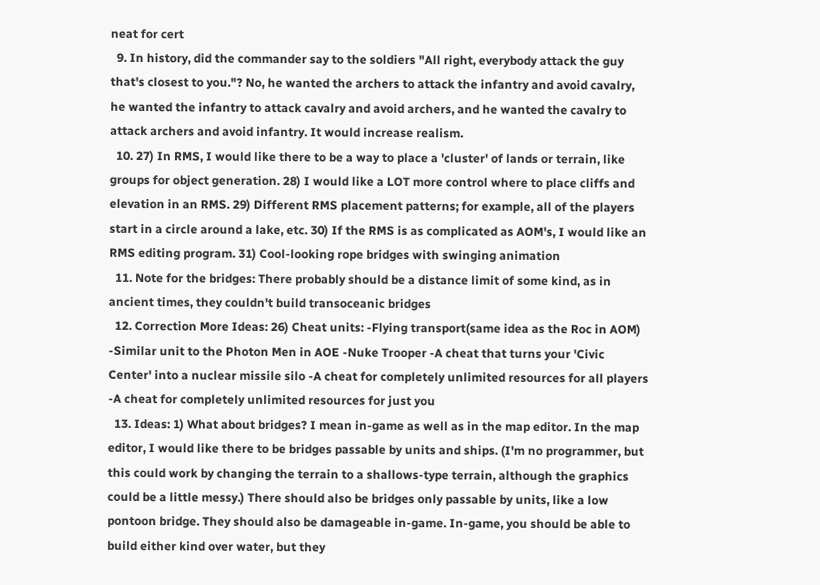neat for cert
  9. In history, did the commander say to the soldiers "All right, everybody attack the guy that's closest to you."? No, he wanted the archers to attack the infantry and avoid cavalry, he wanted the infantry to attack cavalry and avoid archers, and he wanted the cavalry to attack archers and avoid infantry. It would increase realism.
  10. 27) In RMS, I would like there to be a way to place a 'cluster' of lands or terrain, like groups for object generation. 28) I would like a LOT more control where to place cliffs and elevation in an RMS. 29) Different RMS placement patterns; for example, all of the players start in a circle around a lake, etc. 30) If the RMS is as complicated as AOM's, I would like an RMS editing program. 31) Cool-looking rope bridges with swinging animation
  11. Note for the bridges: There probably should be a distance limit of some kind, as in ancient times, they couldn't build transoceanic bridges
  12. Correction More Ideas: 26) Cheat units: -Flying transport(same idea as the Roc in AOM) -Similar unit to the Photon Men in AOE -Nuke Trooper -A cheat that turns your 'Civic Center' into a nuclear missile silo -A cheat for completely unlimited resources for all players -A cheat for completely unlimited resources for just you
  13. Ideas: 1) What about bridges? I mean in-game as well as in the map editor. In the map editor, I would like there to be bridges passable by units and ships. (I'm no programmer, but this could work by changing the terrain to a shallows-type terrain, although the graphics could be a little messy.) There should also be bridges only passable by units, like a low pontoon bridge. They should also be damageable in-game. In-game, you should be able to build either kind over water, but they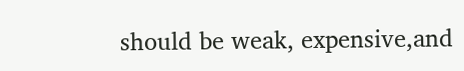should be weak, expensive,and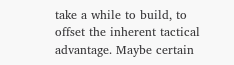take a while to build, to offset the inherent tactical advantage. Maybe certain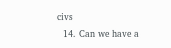civs
  14. Can we have a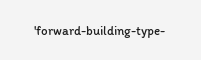'forward-building-type-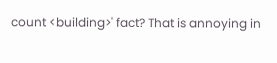count <building>' fact? That is annoying in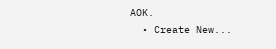AOK.
  • Create New...